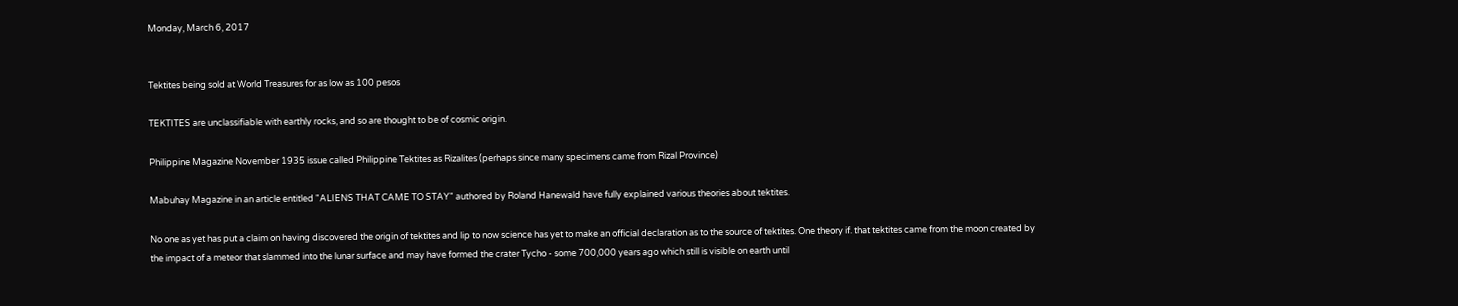Monday, March 6, 2017


Tektites being sold at World Treasures for as low as 100 pesos

TEKTITES are unclassifiable with earthly rocks, and so are thought to be of cosmic origin.

Philippine Magazine November 1935 issue called Philippine Tektites as Rizalites (perhaps since many specimens came from Rizal Province)

Mabuhay Magazine in an article entitled "ALIENS THAT CAME TO STAY" authored by Roland Hanewald have fully explained various theories about tektites.

No one as yet has put a claim on having discovered the origin of tektites and lip to now science has yet to make an official declaration as to the source of tektites. One theory if. that tektites came from the moon created by the impact of a meteor that slammed into the lunar surface and may have formed the crater Tycho - some 700,000 years ago which still is visible on earth until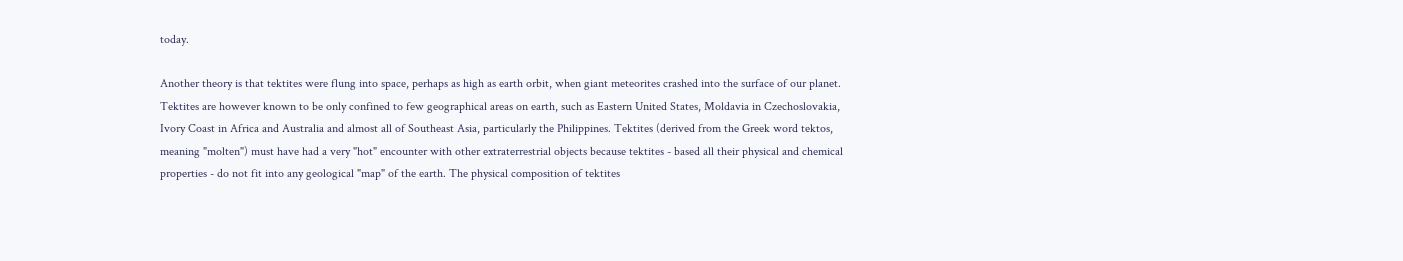today.

Another theory is that tektites were flung into space, perhaps as high as earth orbit, when giant meteorites crashed into the surface of our planet. Tektites are however known to be only confined to few geographical areas on earth, such as Eastern United States, Moldavia in Czechoslovakia, Ivory Coast in Africa and Australia and almost all of Southeast Asia, particularly the Philippines. Tektites (derived from the Greek word tektos, meaning "molten") must have had a very "hot" encounter with other extraterrestrial objects because tektites - based all their physical and chemical properties - do not fit into any geological "map" of the earth. The physical composition of tektites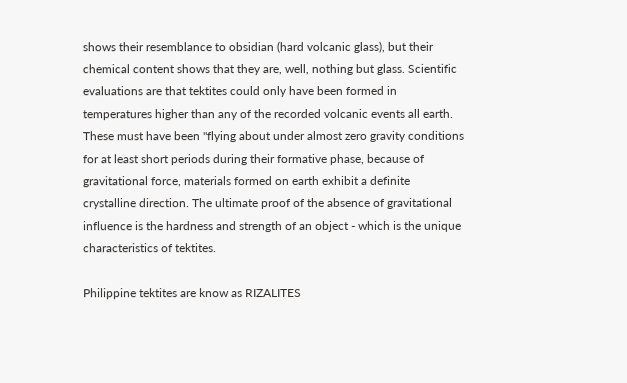shows their resemblance to obsidian (hard volcanic glass), but their chemical content shows that they are, well, nothing but glass. Scientific evaluations are that tektites could only have been formed in temperatures higher than any of the recorded volcanic events all earth. These must have been "flying about under almost zero gravity conditions for at least short periods during their formative phase, because of gravitational force, materials formed on earth exhibit a definite crystalline direction. The ultimate proof of the absence of gravitational influence is the hardness and strength of an object - which is the unique characteristics of tektites.

Philippine tektites are know as RIZALITES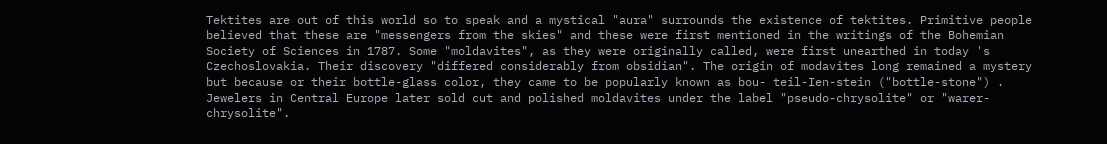Tektites are out of this world so to speak and a mystical "aura" surrounds the existence of tektites. Primitive people believed that these are "messengers from the skies" and these were first mentioned in the writings of the Bohemian Society of Sciences in 1787. Some "moldavites", as they were originally called, were first unearthed in today 's Czechoslovakia. Their discovery "differed considerably from obsidian". The origin of modavites long remained a mystery but because or their bottle-glass color, they came to be popularly known as bou- teil-Ien-stein ("bottle-stone") . Jewelers in Central Europe later sold cut and polished moldavites under the label "pseudo-chrysolite" or "warer-chrysolite".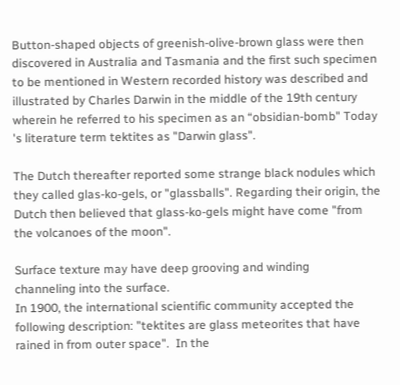Button-shaped objects of greenish-olive-brown glass were then discovered in Australia and Tasmania and the first such specimen to be mentioned in Western recorded history was described and illustrated by Charles Darwin in the middle of the 19th century wherein he referred to his specimen as an “obsidian-bomb" Today 's literature term tektites as "Darwin glass".

The Dutch thereafter reported some strange black nodules which they called glas-ko-gels, or "glassballs". Regarding their origin, the Dutch then believed that glass-ko-gels might have come "from the volcanoes of the moon".

Surface texture may have deep grooving and winding
channeling into the surface.
In 1900, the international scientific community accepted the following description: "tektites are glass meteorites that have rained in from outer space".  In the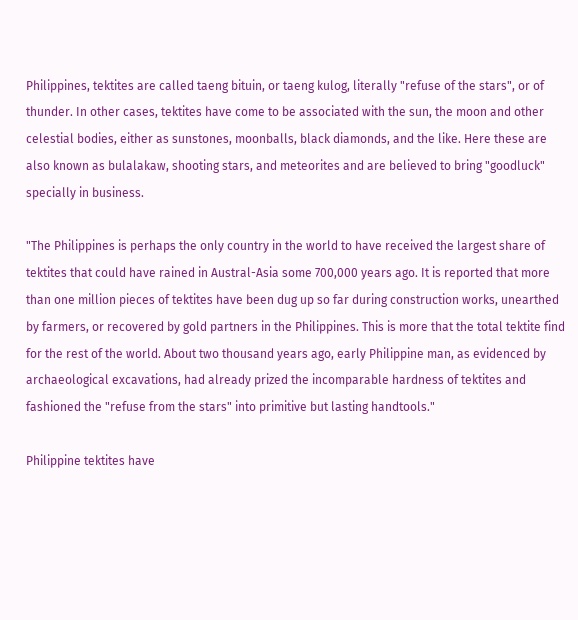Philippines, tektites are called taeng bituin, or taeng kulog, literally "refuse of the stars", or of thunder. In other cases, tektites have come to be associated with the sun, the moon and other celestial bodies, either as sunstones, moonballs, black diamonds, and the like. Here these are also known as bulalakaw, shooting stars, and meteorites and are believed to bring "goodluck" specially in business.

"The Philippines is perhaps the only country in the world to have received the largest share of tektites that could have rained in Austral-Asia some 700,000 years ago. It is reported that more than one million pieces of tektites have been dug up so far during construction works, unearthed by farmers, or recovered by gold partners in the Philippines. This is more that the total tektite find for the rest of the world. About two thousand years ago, early Philippine man, as evidenced by archaeological excavations, had already prized the incomparable hardness of tektites and fashioned the "refuse from the stars" into primitive but lasting handtools."

Philippine tektites have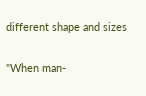different shape and sizes

"When man-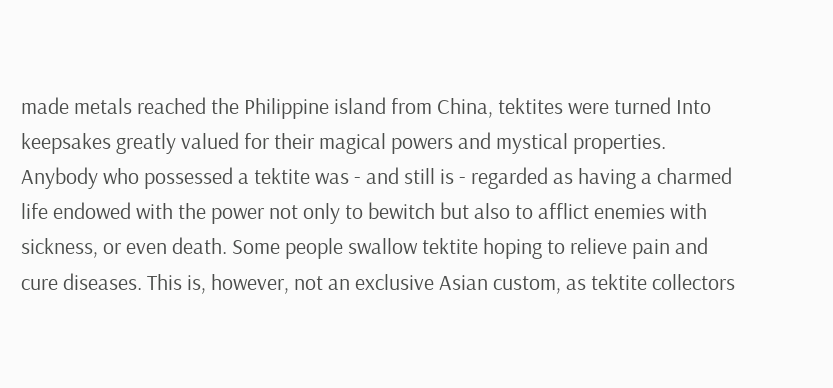made metals reached the Philippine island from China, tektites were turned Into keepsakes greatly valued for their magical powers and mystical properties. Anybody who possessed a tektite was - and still is - regarded as having a charmed life endowed with the power not only to bewitch but also to afflict enemies with sickness, or even death. Some people swallow tektite hoping to relieve pain and cure diseases. This is, however, not an exclusive Asian custom, as tektite collectors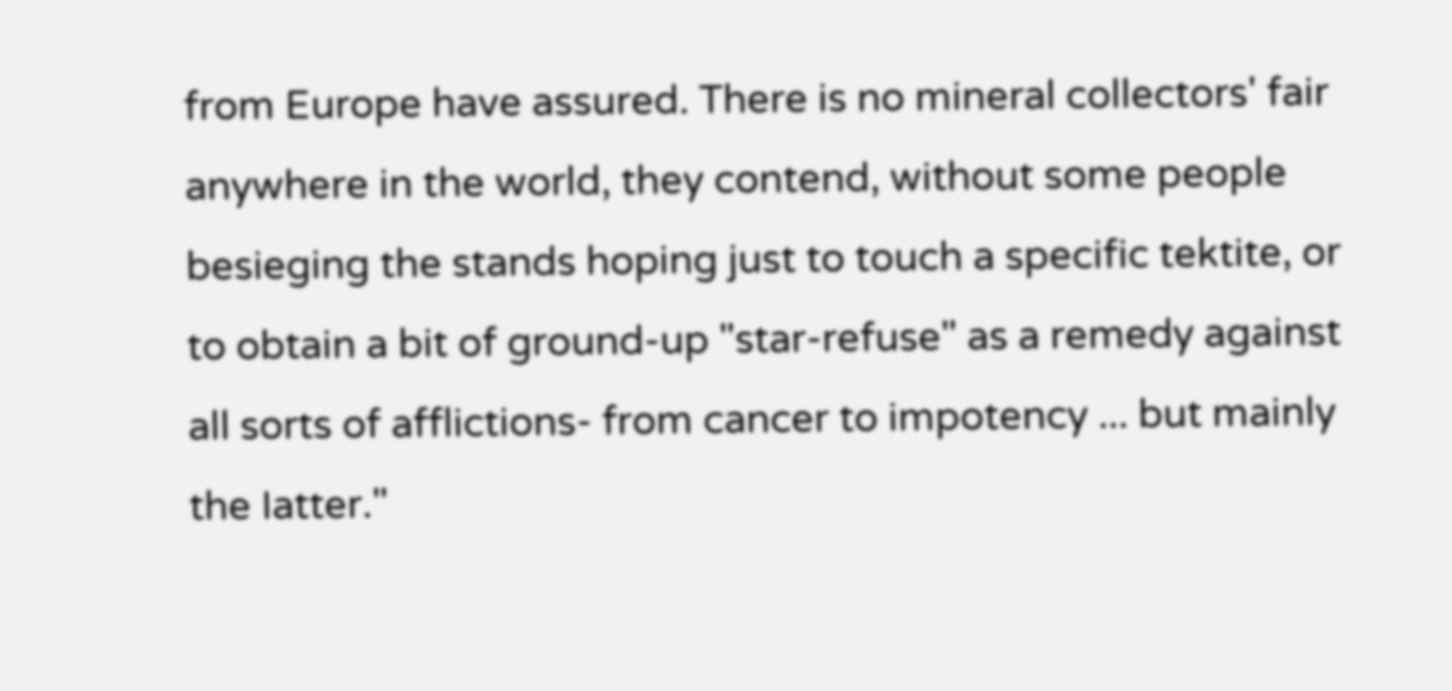from Europe have assured. There is no mineral collectors' fair anywhere in the world, they contend, without some people besieging the stands hoping just to touch a specific tektite, or to obtain a bit of ground-up "star-refuse" as a remedy against all sorts of afflictions- from cancer to impotency ... but mainly the Iatter."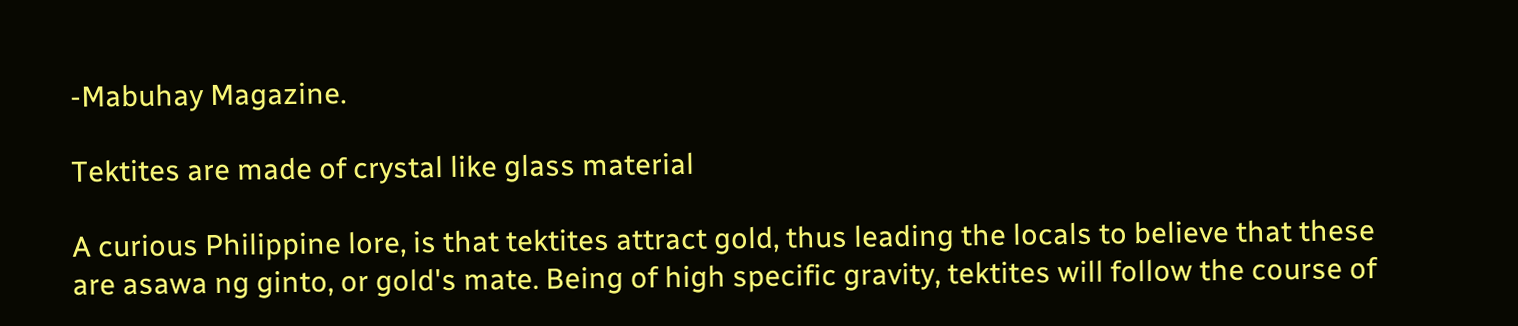-Mabuhay Magazine.

Tektites are made of crystal like glass material

A curious Philippine lore, is that tektites attract gold, thus leading the locals to believe that these are asawa ng ginto, or gold's mate. Being of high specific gravity, tektites will follow the course of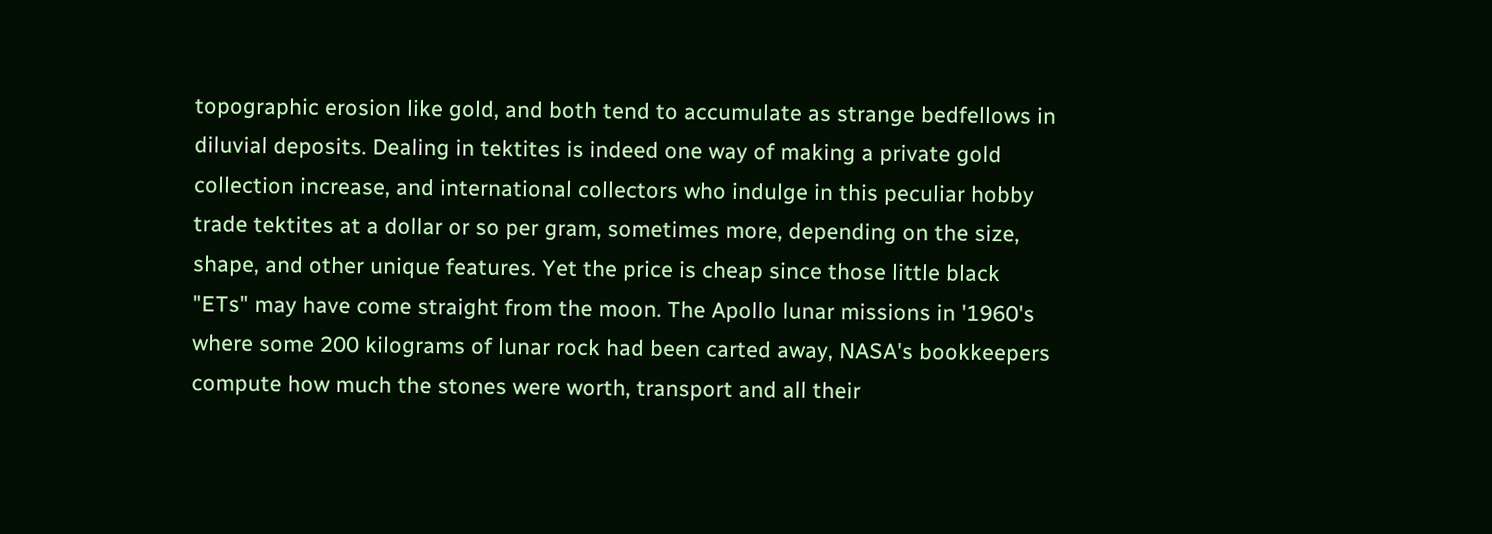topographic erosion like gold, and both tend to accumulate as strange bedfellows in diluvial deposits. Dealing in tektites is indeed one way of making a private gold collection increase, and international collectors who indulge in this peculiar hobby trade tektites at a dollar or so per gram, sometimes more, depending on the size, shape, and other unique features. Yet the price is cheap since those little black "ETs" may have come straight from the moon. The Apollo lunar missions in '1960's where some 200 kilograms of lunar rock had been carted away, NASA's bookkeepers compute how much the stones were worth, transport and all their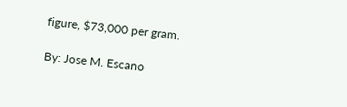figure, $73,000 per gram.

By: Jose M. Escano